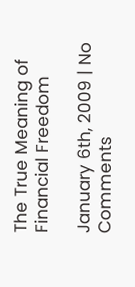The True Meaning of Financial Freedom

January 6th, 2009 | No Comments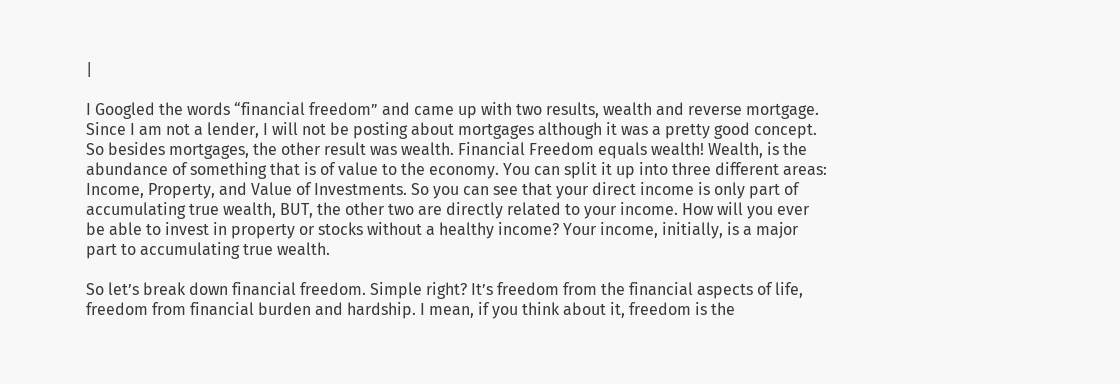|

I Googled the words “financial freedom” and came up with two results, wealth and reverse mortgage. Since I am not a lender, I will not be posting about mortgages although it was a pretty good concept. So besides mortgages, the other result was wealth. Financial Freedom equals wealth! Wealth, is the abundance of something that is of value to the economy. You can split it up into three different areas: Income, Property, and Value of Investments. So you can see that your direct income is only part of accumulating true wealth, BUT, the other two are directly related to your income. How will you ever be able to invest in property or stocks without a healthy income? Your income, initially, is a major part to accumulating true wealth.

So let’s break down financial freedom. Simple right? It’s freedom from the financial aspects of life, freedom from financial burden and hardship. I mean, if you think about it, freedom is the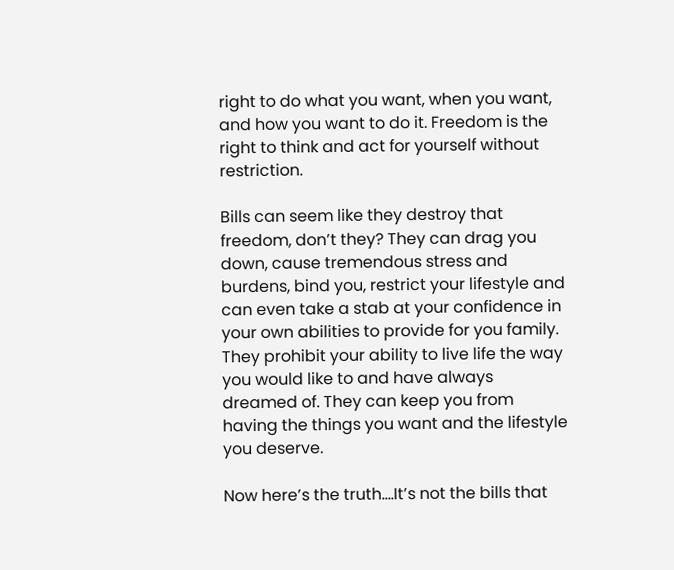right to do what you want, when you want, and how you want to do it. Freedom is the right to think and act for yourself without restriction.

Bills can seem like they destroy that freedom, don’t they? They can drag you down, cause tremendous stress and burdens, bind you, restrict your lifestyle and can even take a stab at your confidence in your own abilities to provide for you family. They prohibit your ability to live life the way you would like to and have always dreamed of. They can keep you from having the things you want and the lifestyle you deserve.

Now here’s the truth….It’s not the bills that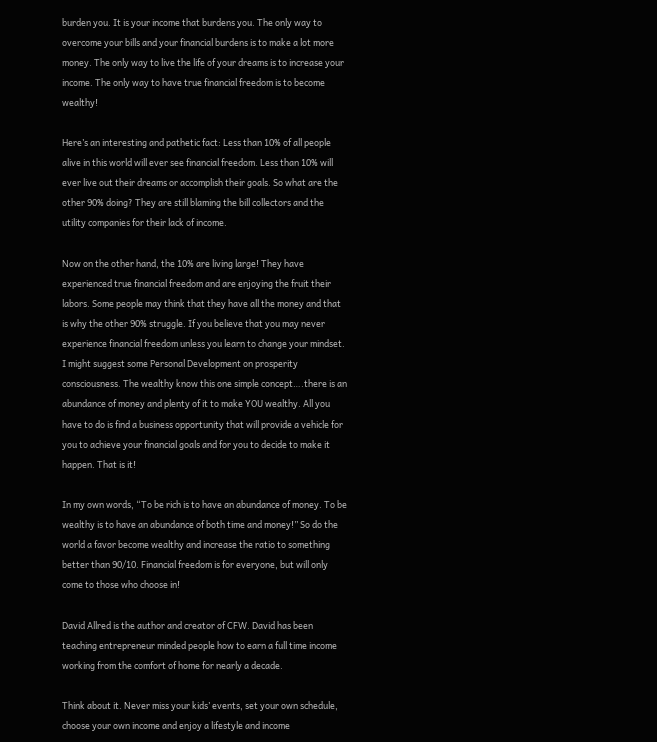burden you. It is your income that burdens you. The only way to overcome your bills and your financial burdens is to make a lot more money. The only way to live the life of your dreams is to increase your income. The only way to have true financial freedom is to become wealthy!

Here’s an interesting and pathetic fact: Less than 10% of all people alive in this world will ever see financial freedom. Less than 10% will ever live out their dreams or accomplish their goals. So what are the other 90% doing? They are still blaming the bill collectors and the utility companies for their lack of income.

Now on the other hand, the 10% are living large! They have experienced true financial freedom and are enjoying the fruit their labors. Some people may think that they have all the money and that is why the other 90% struggle. If you believe that you may never experience financial freedom unless you learn to change your mindset. I might suggest some Personal Development on prosperity consciousness. The wealthy know this one simple concept….there is an abundance of money and plenty of it to make YOU wealthy. All you have to do is find a business opportunity that will provide a vehicle for you to achieve your financial goals and for you to decide to make it happen. That is it!

In my own words, “To be rich is to have an abundance of money. To be wealthy is to have an abundance of both time and money!” So do the world a favor become wealthy and increase the ratio to something better than 90/10. Financial freedom is for everyone, but will only come to those who choose in!

David Allred is the author and creator of CFW. David has been teaching entrepreneur minded people how to earn a full time income working from the comfort of home for nearly a decade.

Think about it. Never miss your kids’ events, set your own schedule, choose your own income and enjoy a lifestyle and income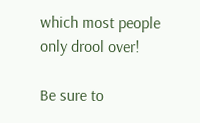which most people only drool over!

Be sure to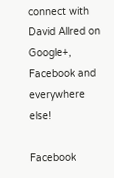connect with David Allred on Google+, Facebook and everywhere else!

Facebook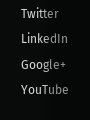Twitter LinkedIn Google+ YouTube